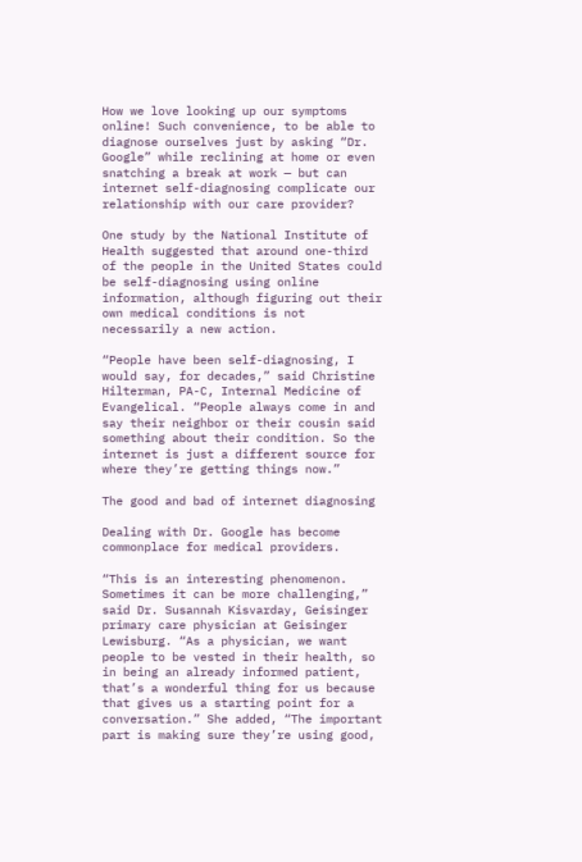How we love looking up our symptoms online! Such convenience, to be able to diagnose ourselves just by asking “Dr. Google” while reclining at home or even snatching a break at work — but can internet self-diagnosing complicate our relationship with our care provider?

One study by the National Institute of Health suggested that around one-third of the people in the United States could be self-diagnosing using online information, although figuring out their own medical conditions is not necessarily a new action.

“People have been self-diagnosing, I would say, for decades,” said Christine Hilterman, PA-C, Internal Medicine of Evangelical. “People always come in and say their neighbor or their cousin said something about their condition. So the internet is just a different source for where they’re getting things now.”

The good and bad of internet diagnosing

Dealing with Dr. Google has become commonplace for medical providers.

“This is an interesting phenomenon. Sometimes it can be more challenging,” said Dr. Susannah Kisvarday, Geisinger primary care physician at Geisinger Lewisburg. “As a physician, we want people to be vested in their health, so in being an already informed patient, that’s a wonderful thing for us because that gives us a starting point for a conversation.” She added, “The important part is making sure they’re using good,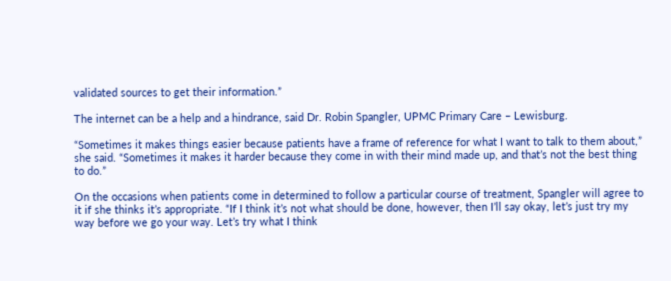validated sources to get their information.”

The internet can be a help and a hindrance, said Dr. Robin Spangler, UPMC Primary Care – Lewisburg.

“Sometimes it makes things easier because patients have a frame of reference for what I want to talk to them about,” she said. “Sometimes it makes it harder because they come in with their mind made up, and that’s not the best thing to do.”

On the occasions when patients come in determined to follow a particular course of treatment, Spangler will agree to it if she thinks it’s appropriate. “If I think it’s not what should be done, however, then I’ll say okay, let’s just try my way before we go your way. Let’s try what I think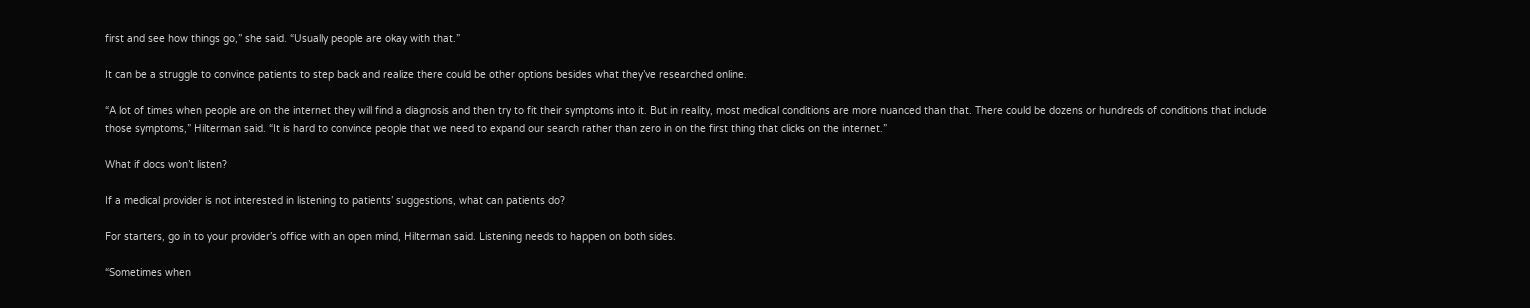first and see how things go,” she said. “Usually people are okay with that.”

It can be a struggle to convince patients to step back and realize there could be other options besides what they’ve researched online.

“A lot of times when people are on the internet they will find a diagnosis and then try to fit their symptoms into it. But in reality, most medical conditions are more nuanced than that. There could be dozens or hundreds of conditions that include those symptoms,” Hilterman said. “It is hard to convince people that we need to expand our search rather than zero in on the first thing that clicks on the internet.”

What if docs won’t listen?

If a medical provider is not interested in listening to patients’ suggestions, what can patients do?

For starters, go in to your provider’s office with an open mind, Hilterman said. Listening needs to happen on both sides.

“Sometimes when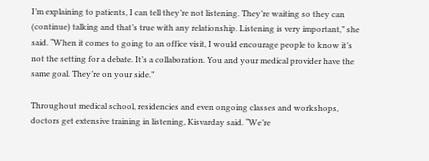I’m explaining to patients, I can tell they’re not listening. They’re waiting so they can (continue) talking and that’s true with any relationship. Listening is very important,” she said. “When it comes to going to an office visit, I would encourage people to know it’s not the setting for a debate. It’s a collaboration. You and your medical provider have the same goal. They’re on your side.”

Throughout medical school, residencies and even ongoing classes and workshops, doctors get extensive training in listening, Kisvarday said. “We’re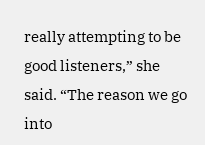really attempting to be good listeners,” she said. “The reason we go into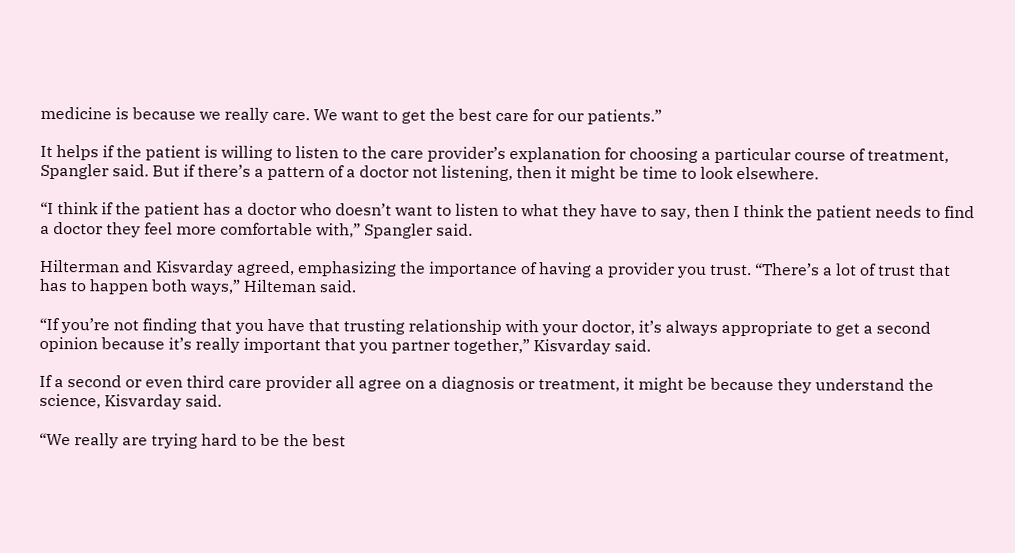medicine is because we really care. We want to get the best care for our patients.”

It helps if the patient is willing to listen to the care provider’s explanation for choosing a particular course of treatment, Spangler said. But if there’s a pattern of a doctor not listening, then it might be time to look elsewhere.

“I think if the patient has a doctor who doesn’t want to listen to what they have to say, then I think the patient needs to find a doctor they feel more comfortable with,” Spangler said.

Hilterman and Kisvarday agreed, emphasizing the importance of having a provider you trust. “There’s a lot of trust that has to happen both ways,” Hilteman said.

“If you’re not finding that you have that trusting relationship with your doctor, it’s always appropriate to get a second opinion because it’s really important that you partner together,” Kisvarday said.

If a second or even third care provider all agree on a diagnosis or treatment, it might be because they understand the science, Kisvarday said.

“We really are trying hard to be the best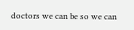doctors we can be so we can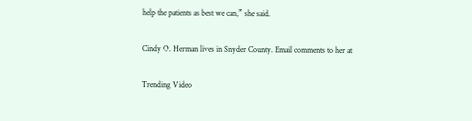help the patients as best we can,” she said.

Cindy O. Herman lives in Snyder County. Email comments to her at

Trending Video